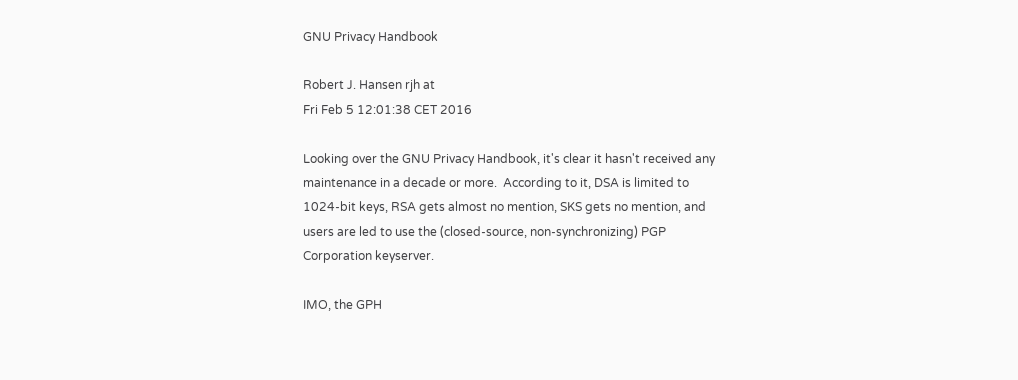GNU Privacy Handbook

Robert J. Hansen rjh at
Fri Feb 5 12:01:38 CET 2016

Looking over the GNU Privacy Handbook, it's clear it hasn't received any
maintenance in a decade or more.  According to it, DSA is limited to
1024-bit keys, RSA gets almost no mention, SKS gets no mention, and
users are led to use the (closed-source, non-synchronizing) PGP
Corporation keyserver.

IMO, the GPH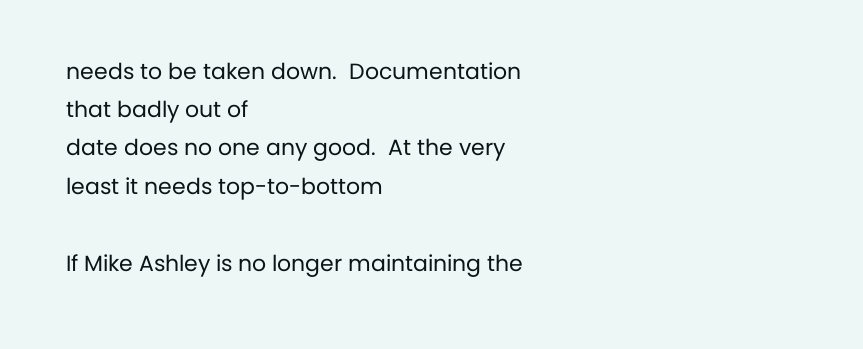needs to be taken down.  Documentation that badly out of
date does no one any good.  At the very least it needs top-to-bottom

If Mike Ashley is no longer maintaining the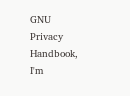GNU Privacy Handbook, I'm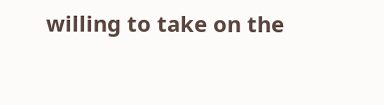willing to take on the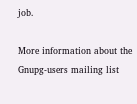job.

More information about the Gnupg-users mailing list